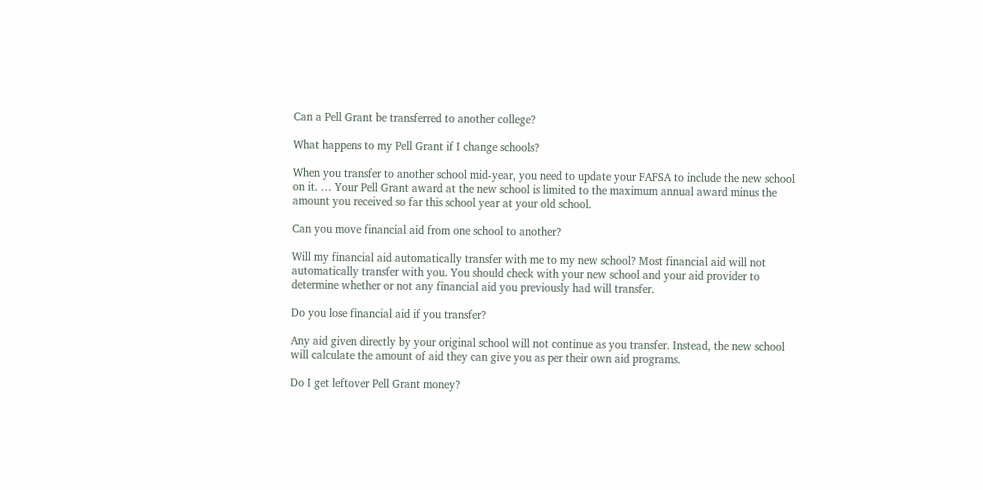Can a Pell Grant be transferred to another college?

What happens to my Pell Grant if I change schools?

When you transfer to another school mid-year, you need to update your FAFSA to include the new school on it. … Your Pell Grant award at the new school is limited to the maximum annual award minus the amount you received so far this school year at your old school.

Can you move financial aid from one school to another?

Will my financial aid automatically transfer with me to my new school? Most financial aid will not automatically transfer with you. You should check with your new school and your aid provider to determine whether or not any financial aid you previously had will transfer.

Do you lose financial aid if you transfer?

Any aid given directly by your original school will not continue as you transfer. Instead, the new school will calculate the amount of aid they can give you as per their own aid programs.

Do I get leftover Pell Grant money?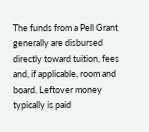The funds from a Pell Grant generally are disbursed directly toward tuition, fees and, if applicable, room and board. Leftover money typically is paid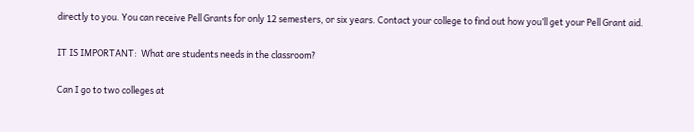directly to you. You can receive Pell Grants for only 12 semesters, or six years. Contact your college to find out how you’ll get your Pell Grant aid.

IT IS IMPORTANT:  What are students needs in the classroom?

Can I go to two colleges at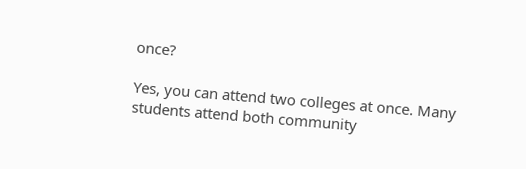once?

Yes, you can attend two colleges at once. Many students attend both community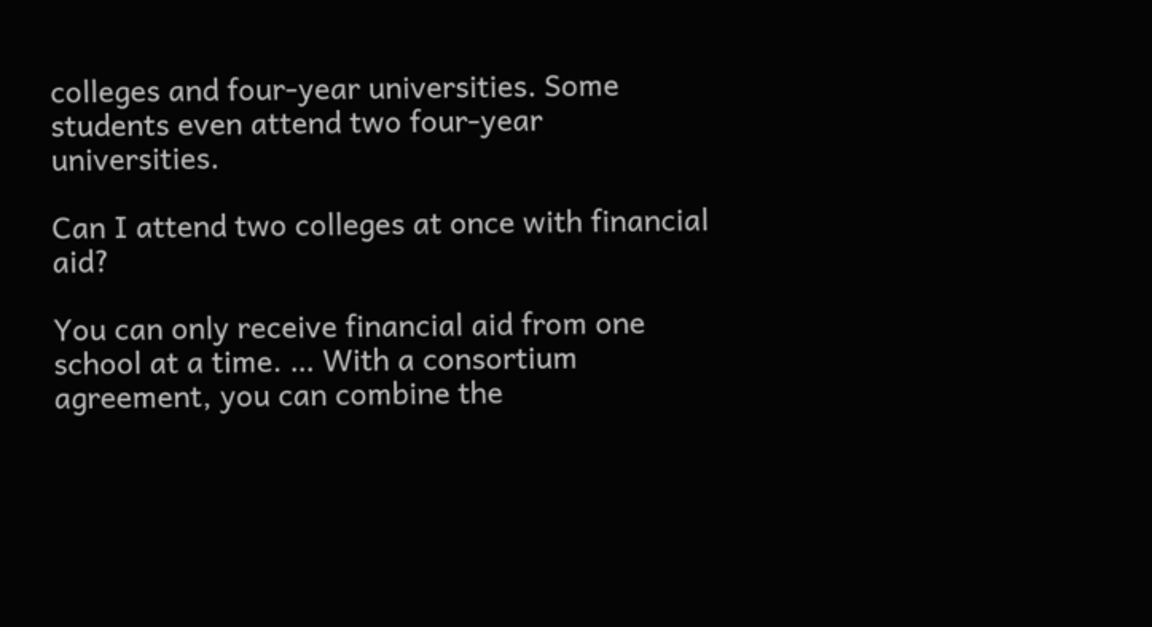colleges and four-year universities. Some students even attend two four-year universities.

Can I attend two colleges at once with financial aid?

You can only receive financial aid from one school at a time. … With a consortium agreement, you can combine the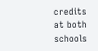credits at both schools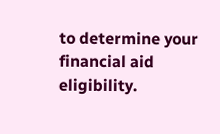to determine your financial aid eligibility.